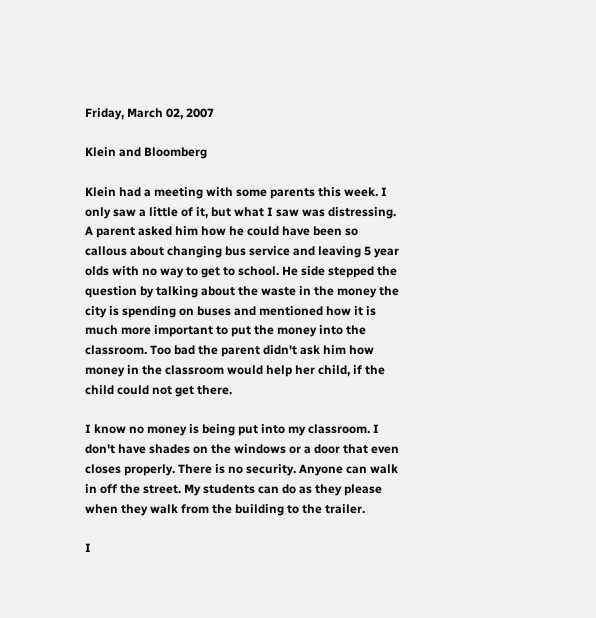Friday, March 02, 2007

Klein and Bloomberg

Klein had a meeting with some parents this week. I only saw a little of it, but what I saw was distressing. A parent asked him how he could have been so callous about changing bus service and leaving 5 year olds with no way to get to school. He side stepped the question by talking about the waste in the money the city is spending on buses and mentioned how it is much more important to put the money into the classroom. Too bad the parent didn't ask him how money in the classroom would help her child, if the child could not get there.

I know no money is being put into my classroom. I don't have shades on the windows or a door that even closes properly. There is no security. Anyone can walk in off the street. My students can do as they please when they walk from the building to the trailer.

I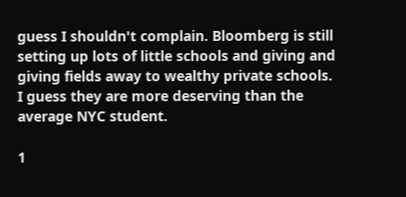guess I shouldn't complain. Bloomberg is still setting up lots of little schools and giving and giving fields away to wealthy private schools. I guess they are more deserving than the average NYC student.

1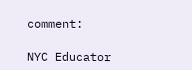comment:

NYC Educator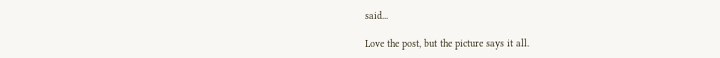said...

Love the post, but the picture says it all.